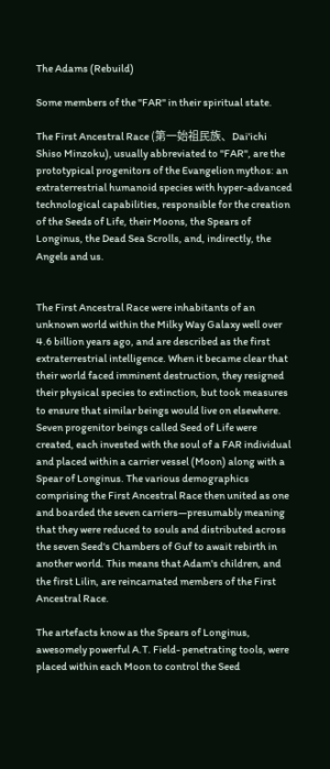The Adams (Rebuild)

Some members of the "FAR" in their spiritual state.

The First Ancestral Race (第一始祖民族、Dai'ichi Shiso Minzoku), usually abbreviated to "FAR", are the prototypical progenitors of the Evangelion mythos: an extraterrestrial humanoid species with hyper-advanced technological capabilities, responsible for the creation of the Seeds of Life, their Moons, the Spears of Longinus, the Dead Sea Scrolls, and, indirectly, the Angels and us.


The First Ancestral Race were inhabitants of an unknown world within the Milky Way Galaxy well over 4.6 billion years ago, and are described as the first extraterrestrial intelligence. When it became clear that their world faced imminent destruction, they resigned their physical species to extinction, but took measures to ensure that similar beings would live on elsewhere. Seven progenitor beings called Seed of Life were created, each invested with the soul of a FAR individual and placed within a carrier vessel (Moon) along with a Spear of Longinus. The various demographics comprising the First Ancestral Race then united as one and boarded the seven carriers—presumably meaning that they were reduced to souls and distributed across the seven Seed's Chambers of Guf to await rebirth in another world. This means that Adam's children, and the first Lilin, are reincarnated members of the First Ancestral Race.

The artefacts know as the Spears of Longinus, awesomely powerful A.T. Field- penetrating tools, were placed within each Moon to control the Seed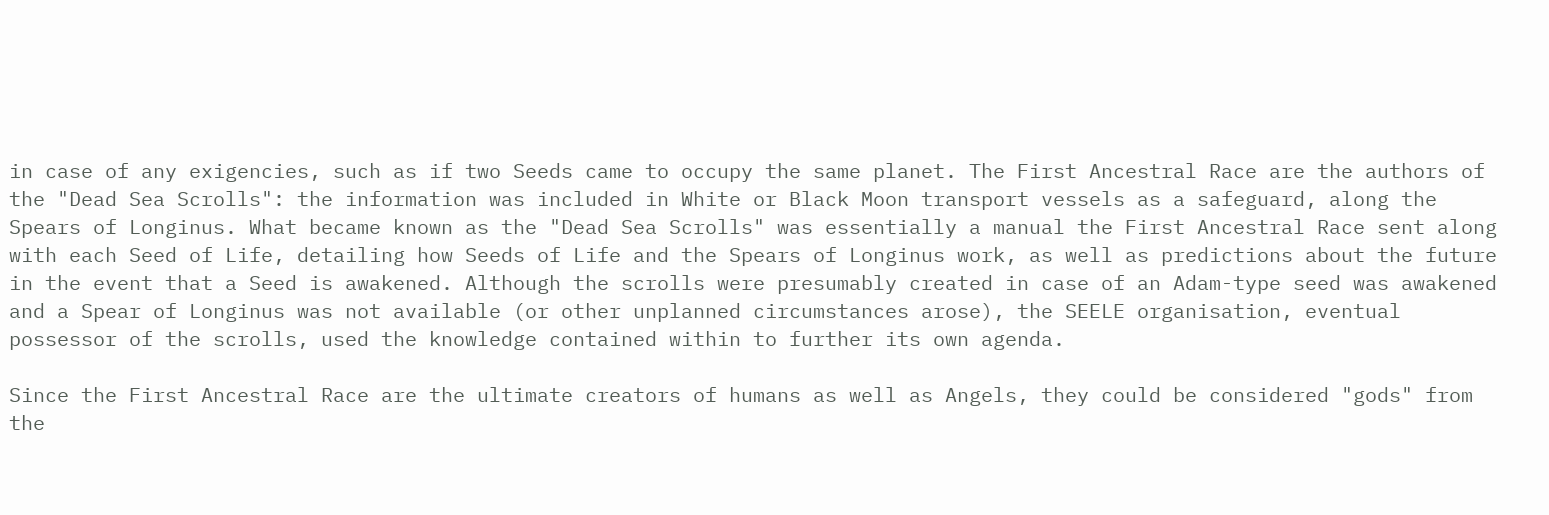in case of any exigencies, such as if two Seeds came to occupy the same planet. The First Ancestral Race are the authors of the "Dead Sea Scrolls": the information was included in White or Black Moon transport vessels as a safeguard, along the Spears of Longinus. What became known as the "Dead Sea Scrolls" was essentially a manual the First Ancestral Race sent along with each Seed of Life, detailing how Seeds of Life and the Spears of Longinus work, as well as predictions about the future in the event that a Seed is awakened. Although the scrolls were presumably created in case of an Adam-type seed was awakened and a Spear of Longinus was not available (or other unplanned circumstances arose), the SEELE organisation, eventual possessor of the scrolls, used the knowledge contained within to further its own agenda.

Since the First Ancestral Race are the ultimate creators of humans as well as Angels, they could be considered "gods" from the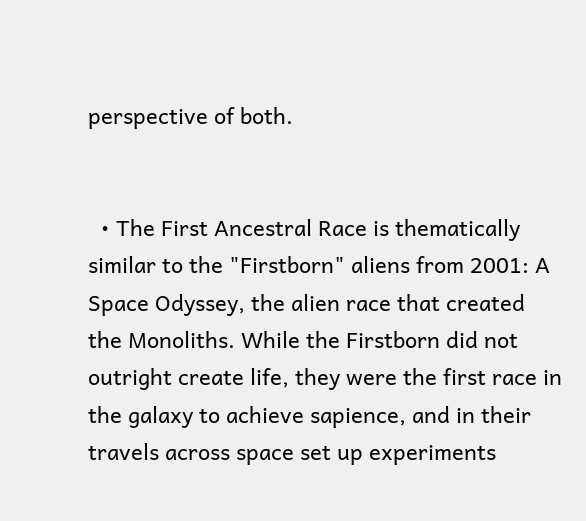perspective of both.


  • The First Ancestral Race is thematically similar to the "Firstborn" aliens from 2001: A Space Odyssey, the alien race that created the Monoliths. While the Firstborn did not outright create life, they were the first race in the galaxy to achieve sapience, and in their travels across space set up experiments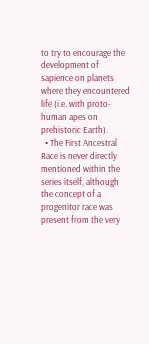to try to encourage the development of sapience on planets where they encountered life (i.e. with proto-human apes on prehistoric Earth).
  • The First Ancestral Race is never directly mentioned within the series itself, although the concept of a progenitor race was present from the very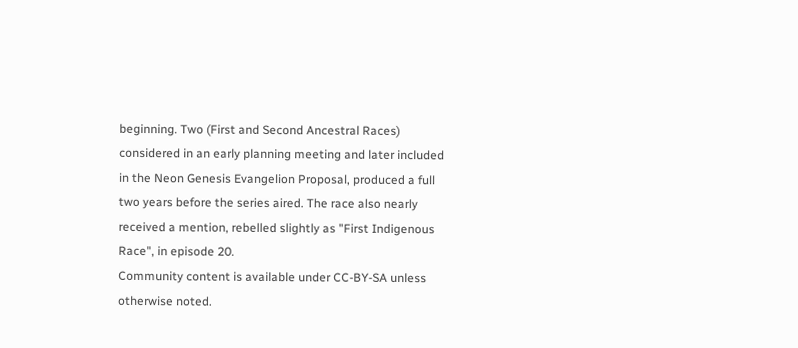beginning. Two (First and Second Ancestral Races) considered in an early planning meeting and later included in the Neon Genesis Evangelion Proposal, produced a full two years before the series aired. The race also nearly received a mention, rebelled slightly as "First Indigenous Race", in episode 20.
Community content is available under CC-BY-SA unless otherwise noted.